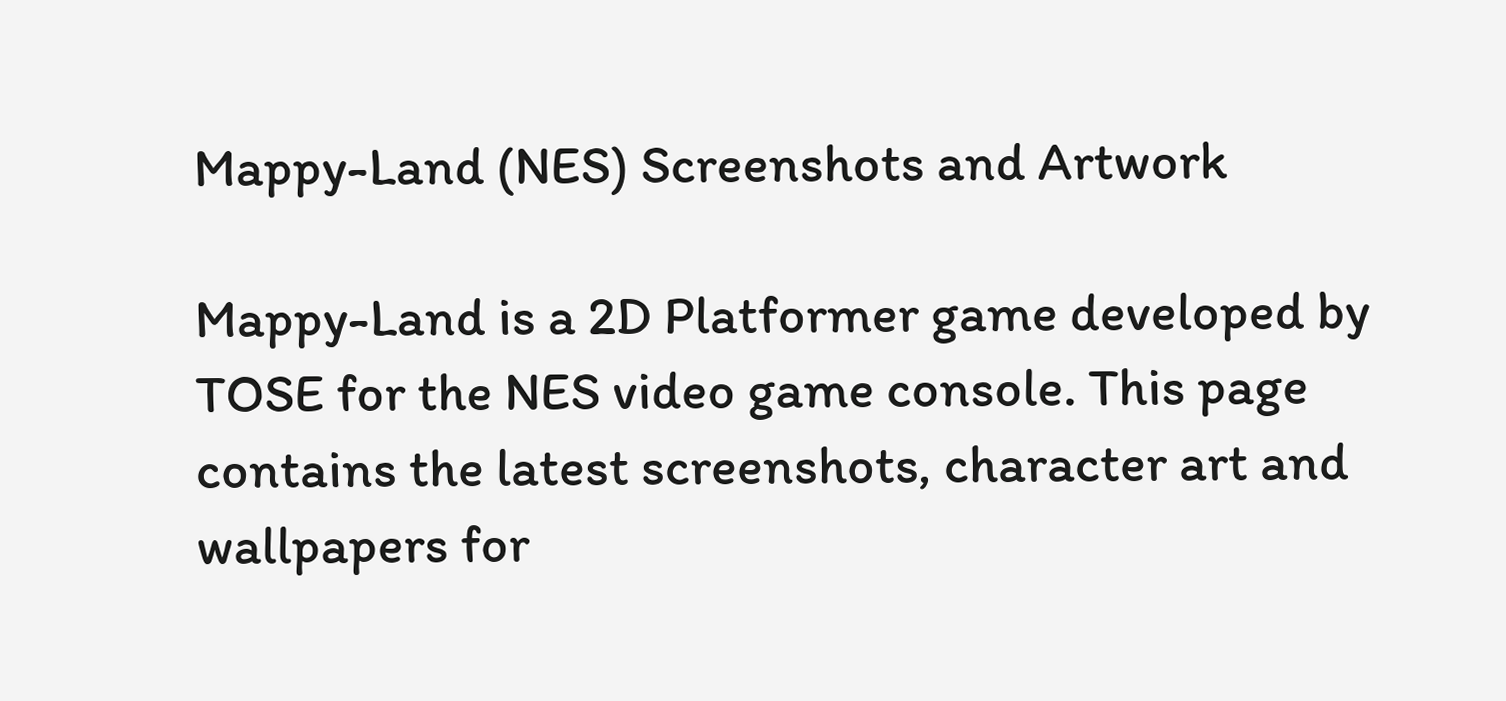Mappy-Land (NES) Screenshots and Artwork

Mappy-Land is a 2D Platformer game developed by TOSE for the NES video game console. This page contains the latest screenshots, character art and wallpapers for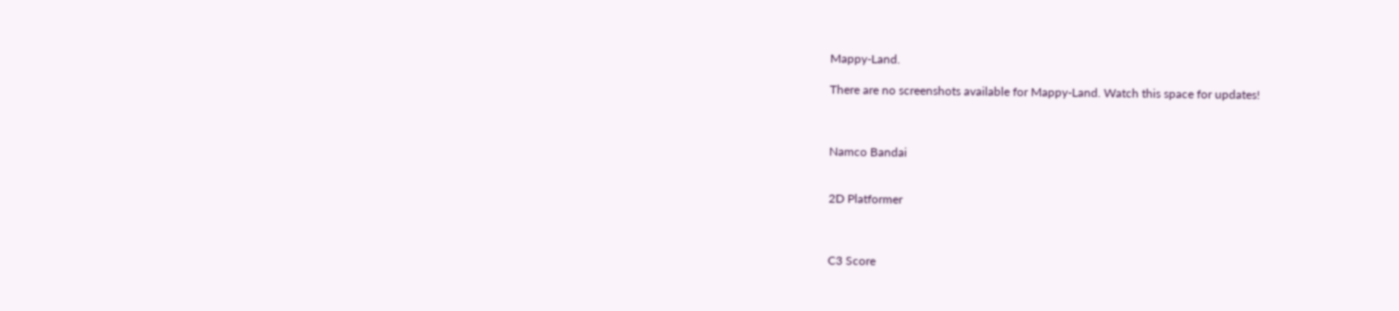Mappy-Land.

There are no screenshots available for Mappy-Land. Watch this space for updates!



Namco Bandai


2D Platformer



C3 Score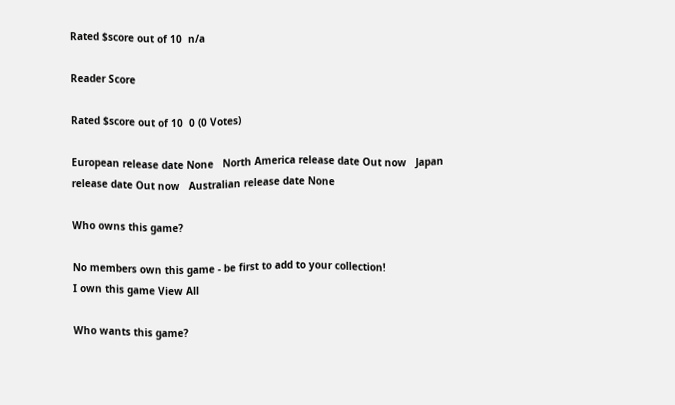Rated $score out of 10  n/a

Reader Score

Rated $score out of 10  0 (0 Votes)

European release date None   North America release date Out now   Japan release date Out now   Australian release date None

Who owns this game?

No members own this game - be first to add to your collection!
I own this game View All

Who wants this game?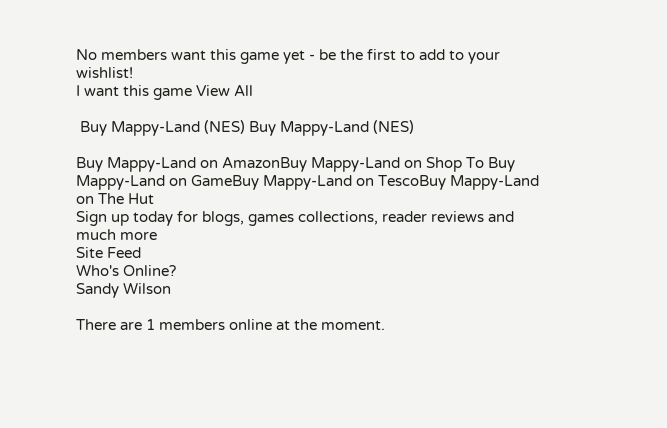No members want this game yet - be the first to add to your wishlist!
I want this game View All

 Buy Mappy-Land (NES) Buy Mappy-Land (NES)

Buy Mappy-Land on AmazonBuy Mappy-Land on Shop To Buy Mappy-Land on GameBuy Mappy-Land on TescoBuy Mappy-Land on The Hut
Sign up today for blogs, games collections, reader reviews and much more
Site Feed
Who's Online?
Sandy Wilson

There are 1 members online at the moment.